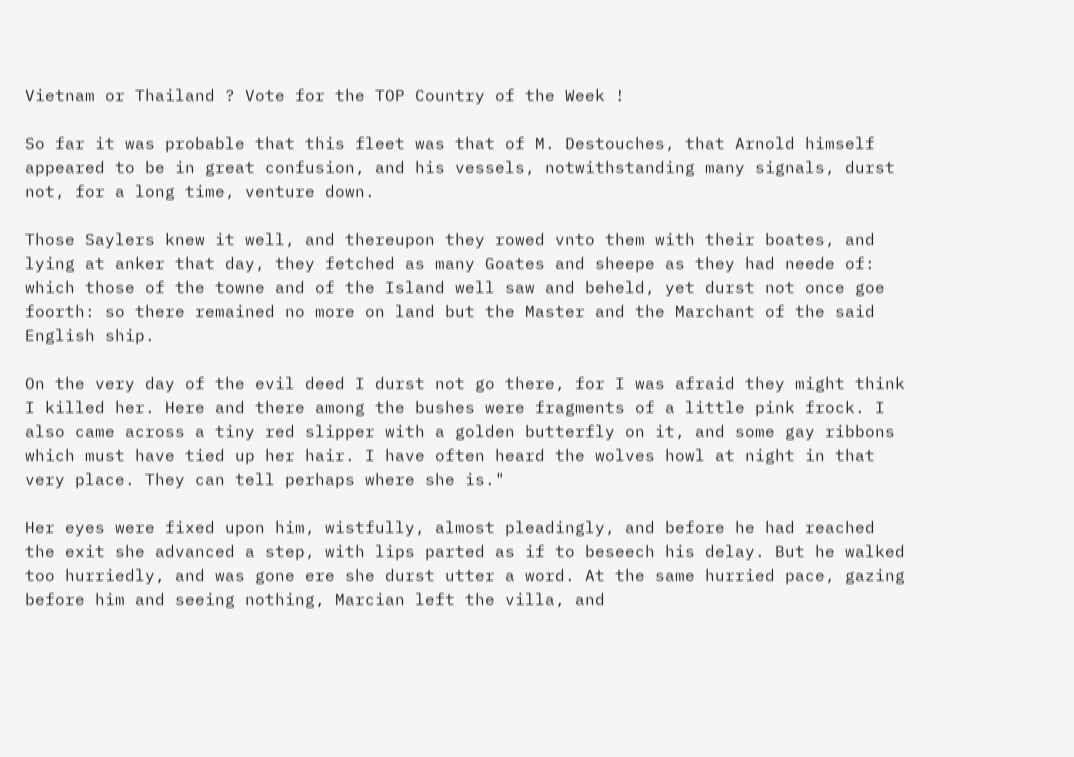Vietnam or Thailand ? Vote for the TOP Country of the Week !

So far it was probable that this fleet was that of M. Destouches, that Arnold himself appeared to be in great confusion, and his vessels, notwithstanding many signals, durst not, for a long time, venture down.

Those Saylers knew it well, and thereupon they rowed vnto them with their boates, and lying at anker that day, they fetched as many Goates and sheepe as they had neede of: which those of the towne and of the Island well saw and beheld, yet durst not once goe foorth: so there remained no more on land but the Master and the Marchant of the said English ship.

On the very day of the evil deed I durst not go there, for I was afraid they might think I killed her. Here and there among the bushes were fragments of a little pink frock. I also came across a tiny red slipper with a golden butterfly on it, and some gay ribbons which must have tied up her hair. I have often heard the wolves howl at night in that very place. They can tell perhaps where she is."

Her eyes were fixed upon him, wistfully, almost pleadingly, and before he had reached the exit she advanced a step, with lips parted as if to beseech his delay. But he walked too hurriedly, and was gone ere she durst utter a word. At the same hurried pace, gazing before him and seeing nothing, Marcian left the villa, and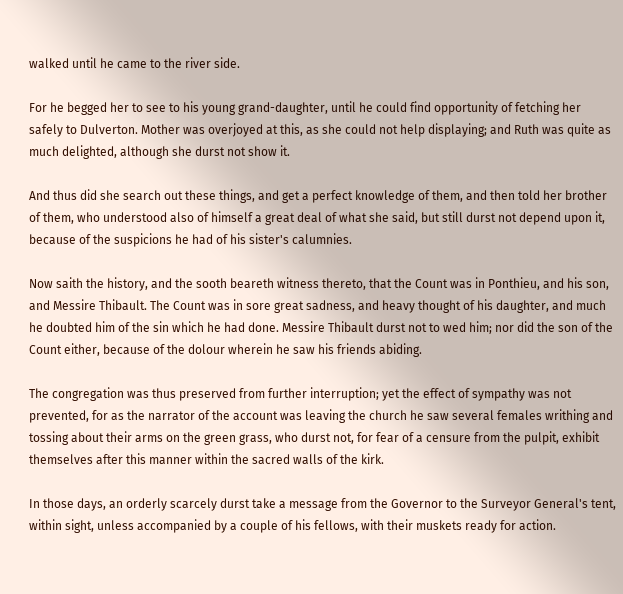walked until he came to the river side.

For he begged her to see to his young grand-daughter, until he could find opportunity of fetching her safely to Dulverton. Mother was overjoyed at this, as she could not help displaying; and Ruth was quite as much delighted, although she durst not show it.

And thus did she search out these things, and get a perfect knowledge of them, and then told her brother of them, who understood also of himself a great deal of what she said, but still durst not depend upon it, because of the suspicions he had of his sister's calumnies.

Now saith the history, and the sooth beareth witness thereto, that the Count was in Ponthieu, and his son, and Messire Thibault. The Count was in sore great sadness, and heavy thought of his daughter, and much he doubted him of the sin which he had done. Messire Thibault durst not to wed him; nor did the son of the Count either, because of the dolour wherein he saw his friends abiding.

The congregation was thus preserved from further interruption; yet the effect of sympathy was not prevented, for as the narrator of the account was leaving the church he saw several females writhing and tossing about their arms on the green grass, who durst not, for fear of a censure from the pulpit, exhibit themselves after this manner within the sacred walls of the kirk.

In those days, an orderly scarcely durst take a message from the Governor to the Surveyor General's tent, within sight, unless accompanied by a couple of his fellows, with their muskets ready for action.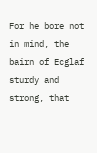For he bore not in mind, the bairn of Ecglaf sturdy and strong, that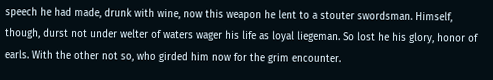speech he had made, drunk with wine, now this weapon he lent to a stouter swordsman. Himself, though, durst not under welter of waters wager his life as loyal liegeman. So lost he his glory, honor of earls. With the other not so, who girded him now for the grim encounter.